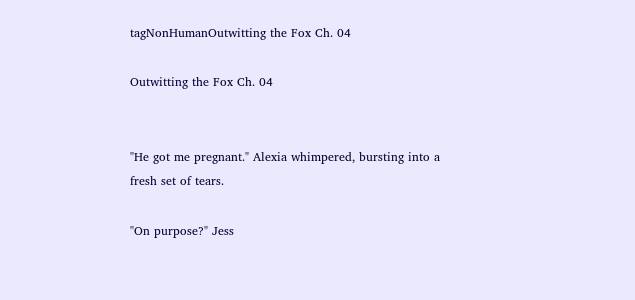tagNonHumanOutwitting the Fox Ch. 04

Outwitting the Fox Ch. 04


"He got me pregnant." Alexia whimpered, bursting into a fresh set of tears.

"On purpose?" Jess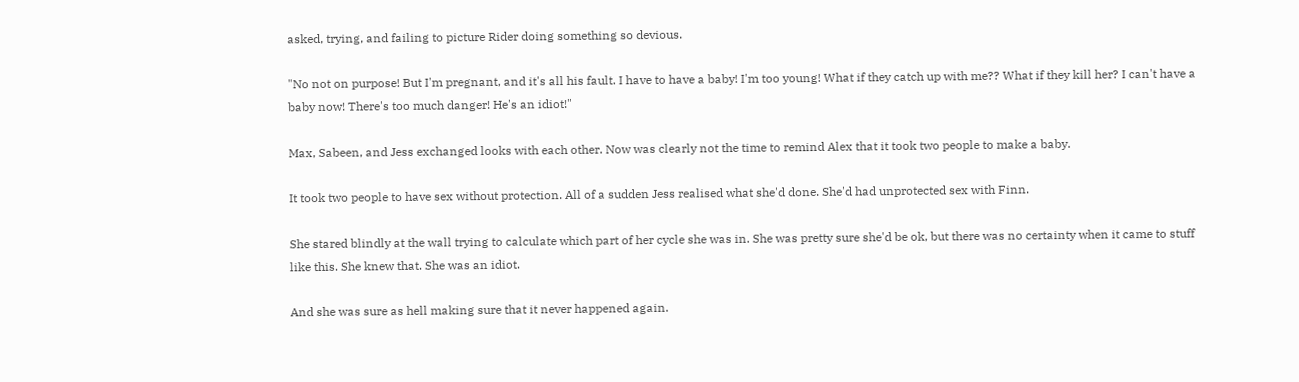asked, trying, and failing to picture Rider doing something so devious.

"No not on purpose! But I'm pregnant, and it's all his fault. I have to have a baby! I'm too young! What if they catch up with me?? What if they kill her? I can't have a baby now! There's too much danger! He's an idiot!"

Max, Sabeen, and Jess exchanged looks with each other. Now was clearly not the time to remind Alex that it took two people to make a baby.

It took two people to have sex without protection. All of a sudden Jess realised what she'd done. She'd had unprotected sex with Finn.

She stared blindly at the wall trying to calculate which part of her cycle she was in. She was pretty sure she'd be ok, but there was no certainty when it came to stuff like this. She knew that. She was an idiot.

And she was sure as hell making sure that it never happened again.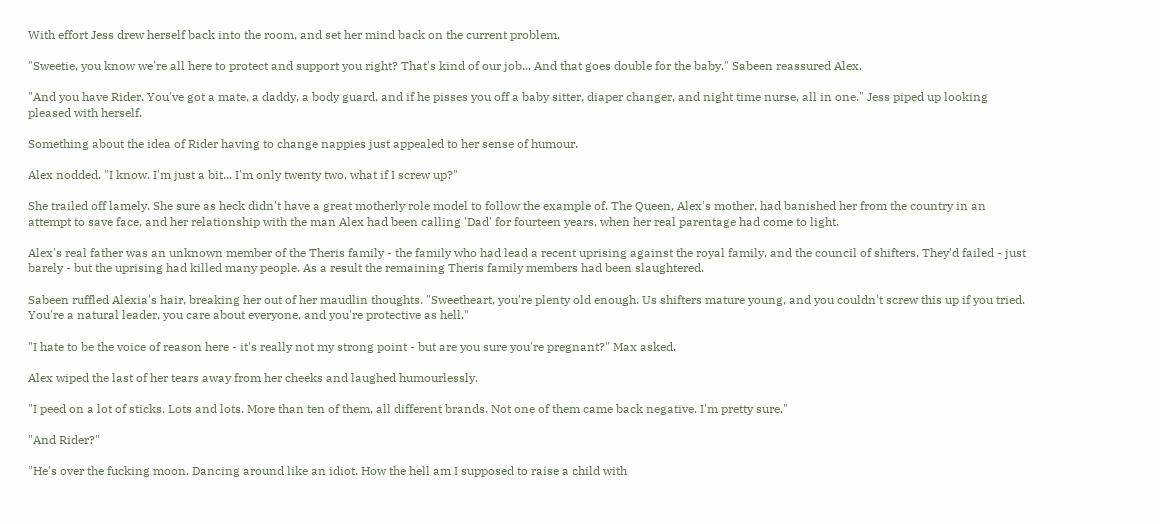With effort Jess drew herself back into the room, and set her mind back on the current problem.

"Sweetie, you know we're all here to protect and support you right? That's kind of our job... And that goes double for the baby." Sabeen reassured Alex.

"And you have Rider. You've got a mate, a daddy, a body guard, and if he pisses you off a baby sitter, diaper changer, and night time nurse, all in one." Jess piped up looking pleased with herself.

Something about the idea of Rider having to change nappies just appealed to her sense of humour.

Alex nodded. "I know. I'm just a bit... I'm only twenty two, what if I screw up?"

She trailed off lamely. She sure as heck didn't have a great motherly role model to follow the example of. The Queen, Alex's mother, had banished her from the country in an attempt to save face, and her relationship with the man Alex had been calling 'Dad' for fourteen years, when her real parentage had come to light.

Alex's real father was an unknown member of the Theris family - the family who had lead a recent uprising against the royal family, and the council of shifters. They'd failed - just barely - but the uprising had killed many people. As a result the remaining Theris family members had been slaughtered.

Sabeen ruffled Alexia's hair, breaking her out of her maudlin thoughts. "Sweetheart, you're plenty old enough. Us shifters mature young, and you couldn't screw this up if you tried. You're a natural leader, you care about everyone, and you're protective as hell."

"I hate to be the voice of reason here - it's really not my strong point - but are you sure you're pregnant?" Max asked.

Alex wiped the last of her tears away from her cheeks and laughed humourlessly.

"I peed on a lot of sticks. Lots and lots. More than ten of them, all different brands. Not one of them came back negative. I'm pretty sure."

"And Rider?"

"He's over the fucking moon. Dancing around like an idiot. How the hell am I supposed to raise a child with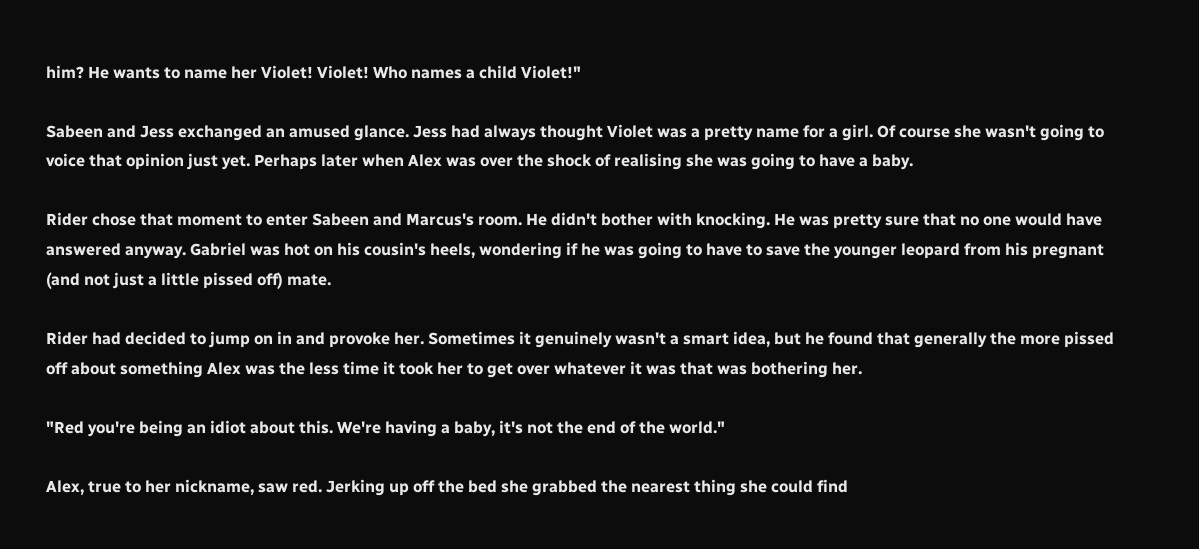him? He wants to name her Violet! Violet! Who names a child Violet!"

Sabeen and Jess exchanged an amused glance. Jess had always thought Violet was a pretty name for a girl. Of course she wasn't going to voice that opinion just yet. Perhaps later when Alex was over the shock of realising she was going to have a baby.

Rider chose that moment to enter Sabeen and Marcus's room. He didn't bother with knocking. He was pretty sure that no one would have answered anyway. Gabriel was hot on his cousin's heels, wondering if he was going to have to save the younger leopard from his pregnant (and not just a little pissed off) mate.

Rider had decided to jump on in and provoke her. Sometimes it genuinely wasn't a smart idea, but he found that generally the more pissed off about something Alex was the less time it took her to get over whatever it was that was bothering her.

"Red you're being an idiot about this. We're having a baby, it's not the end of the world."

Alex, true to her nickname, saw red. Jerking up off the bed she grabbed the nearest thing she could find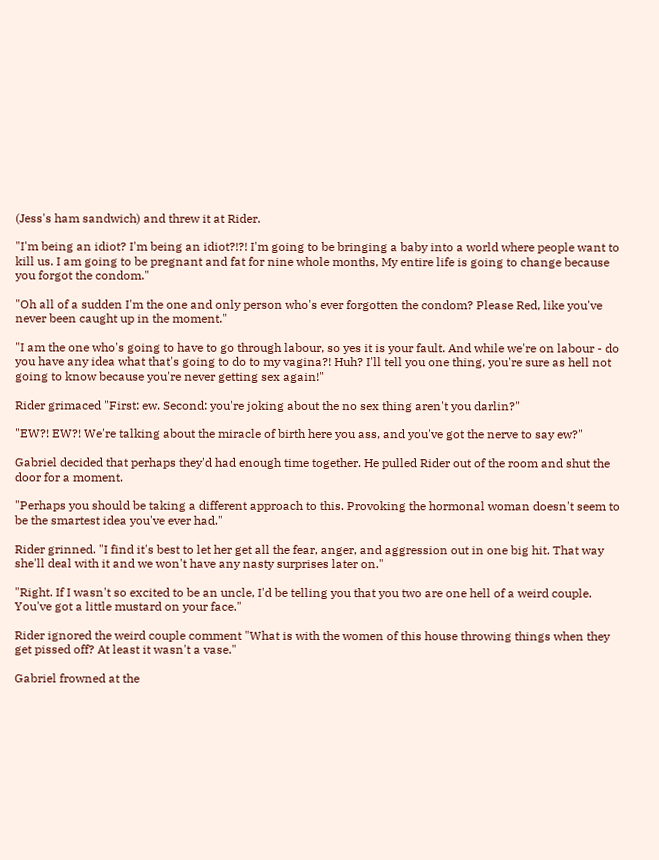(Jess's ham sandwich) and threw it at Rider.

"I'm being an idiot? I'm being an idiot?!?! I'm going to be bringing a baby into a world where people want to kill us. I am going to be pregnant and fat for nine whole months, My entire life is going to change because you forgot the condom."

"Oh all of a sudden I'm the one and only person who's ever forgotten the condom? Please Red, like you've never been caught up in the moment."

"I am the one who's going to have to go through labour, so yes it is your fault. And while we're on labour - do you have any idea what that's going to do to my vagina?! Huh? I'll tell you one thing, you're sure as hell not going to know because you're never getting sex again!"

Rider grimaced "First: ew. Second: you're joking about the no sex thing aren't you darlin?"

"EW?! EW?! We're talking about the miracle of birth here you ass, and you've got the nerve to say ew?"

Gabriel decided that perhaps they'd had enough time together. He pulled Rider out of the room and shut the door for a moment.

"Perhaps you should be taking a different approach to this. Provoking the hormonal woman doesn't seem to be the smartest idea you've ever had."

Rider grinned. "I find it's best to let her get all the fear, anger, and aggression out in one big hit. That way she'll deal with it and we won't have any nasty surprises later on."

"Right. If I wasn't so excited to be an uncle, I'd be telling you that you two are one hell of a weird couple. You've got a little mustard on your face."

Rider ignored the weird couple comment "What is with the women of this house throwing things when they get pissed off? At least it wasn't a vase."

Gabriel frowned at the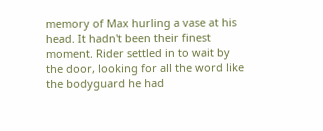memory of Max hurling a vase at his head. It hadn't been their finest moment. Rider settled in to wait by the door, looking for all the word like the bodyguard he had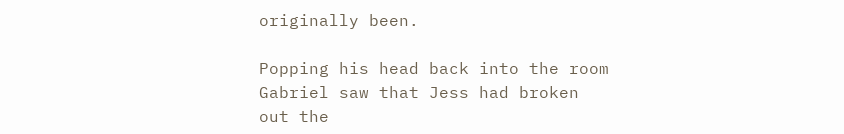originally been.

Popping his head back into the room Gabriel saw that Jess had broken out the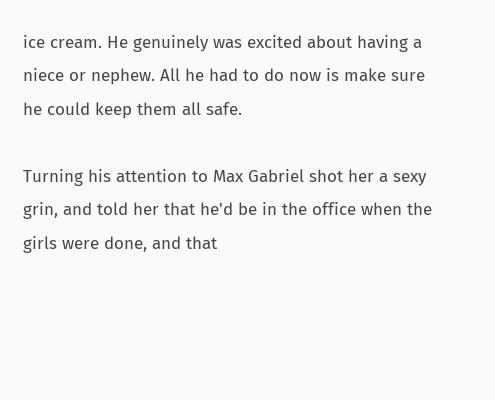ice cream. He genuinely was excited about having a niece or nephew. All he had to do now is make sure he could keep them all safe.

Turning his attention to Max Gabriel shot her a sexy grin, and told her that he'd be in the office when the girls were done, and that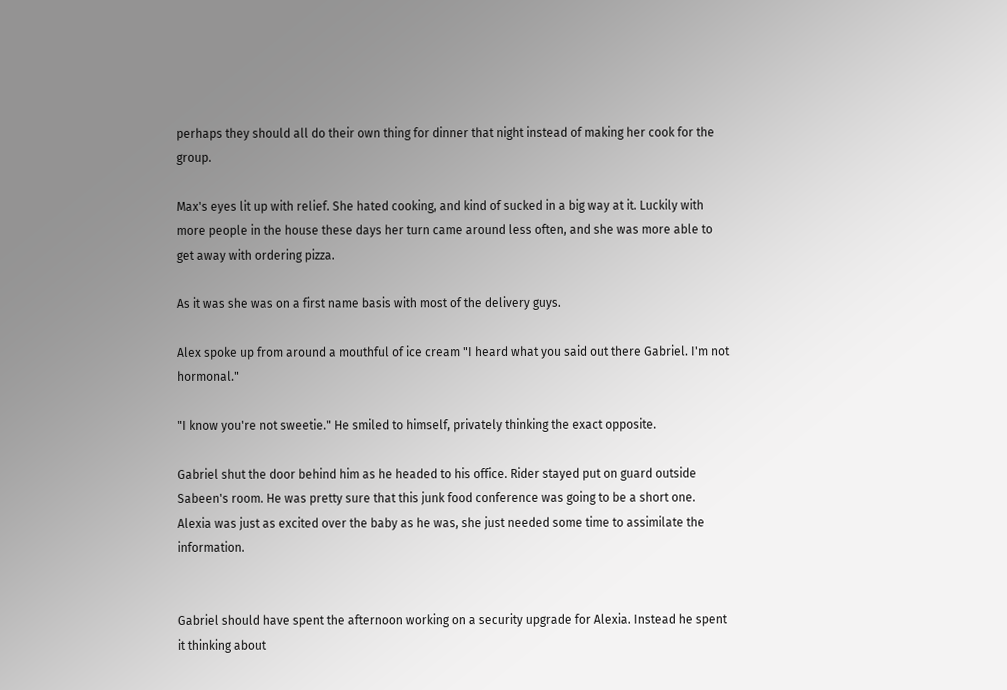perhaps they should all do their own thing for dinner that night instead of making her cook for the group.

Max's eyes lit up with relief. She hated cooking, and kind of sucked in a big way at it. Luckily with more people in the house these days her turn came around less often, and she was more able to get away with ordering pizza.

As it was she was on a first name basis with most of the delivery guys.

Alex spoke up from around a mouthful of ice cream "I heard what you said out there Gabriel. I'm not hormonal."

"I know you're not sweetie." He smiled to himself, privately thinking the exact opposite.

Gabriel shut the door behind him as he headed to his office. Rider stayed put on guard outside Sabeen's room. He was pretty sure that this junk food conference was going to be a short one. Alexia was just as excited over the baby as he was, she just needed some time to assimilate the information.


Gabriel should have spent the afternoon working on a security upgrade for Alexia. Instead he spent it thinking about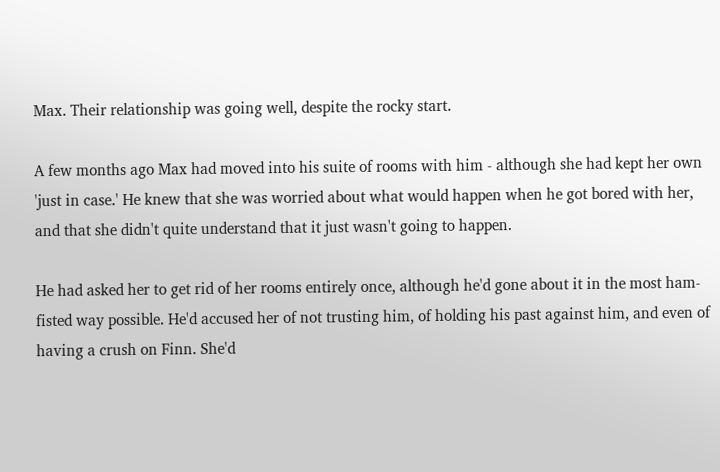Max. Their relationship was going well, despite the rocky start.

A few months ago Max had moved into his suite of rooms with him - although she had kept her own 'just in case.' He knew that she was worried about what would happen when he got bored with her, and that she didn't quite understand that it just wasn't going to happen.

He had asked her to get rid of her rooms entirely once, although he'd gone about it in the most ham-fisted way possible. He'd accused her of not trusting him, of holding his past against him, and even of having a crush on Finn. She'd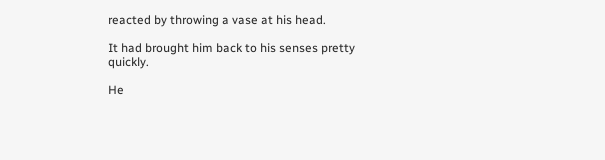reacted by throwing a vase at his head.

It had brought him back to his senses pretty quickly.

He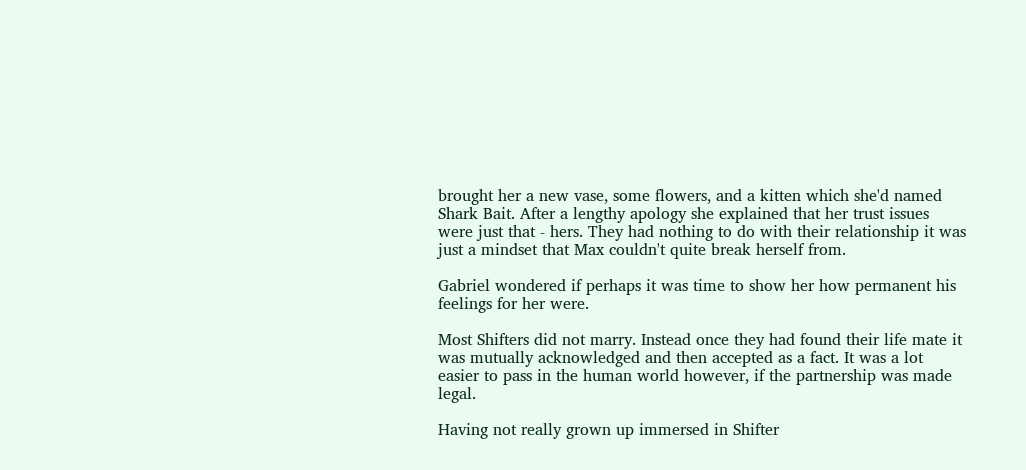brought her a new vase, some flowers, and a kitten which she'd named Shark Bait. After a lengthy apology she explained that her trust issues were just that - hers. They had nothing to do with their relationship it was just a mindset that Max couldn't quite break herself from.

Gabriel wondered if perhaps it was time to show her how permanent his feelings for her were.

Most Shifters did not marry. Instead once they had found their life mate it was mutually acknowledged and then accepted as a fact. It was a lot easier to pass in the human world however, if the partnership was made legal.

Having not really grown up immersed in Shifter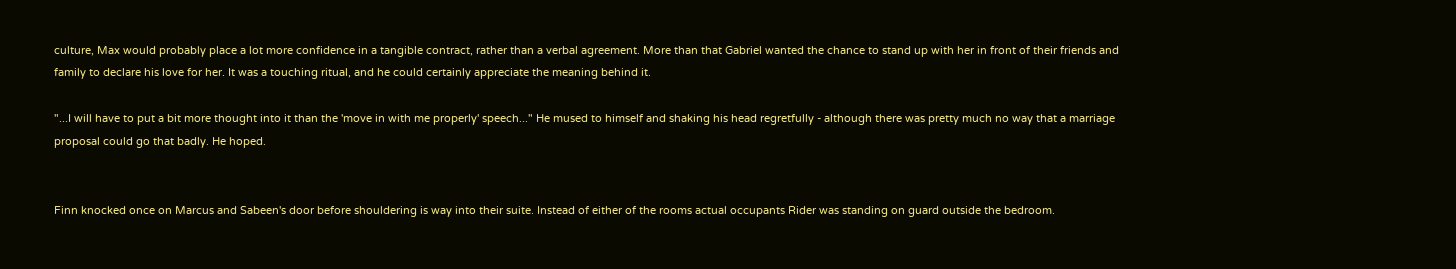culture, Max would probably place a lot more confidence in a tangible contract, rather than a verbal agreement. More than that Gabriel wanted the chance to stand up with her in front of their friends and family to declare his love for her. It was a touching ritual, and he could certainly appreciate the meaning behind it.

"...I will have to put a bit more thought into it than the 'move in with me properly' speech..." He mused to himself and shaking his head regretfully - although there was pretty much no way that a marriage proposal could go that badly. He hoped.


Finn knocked once on Marcus and Sabeen's door before shouldering is way into their suite. Instead of either of the rooms actual occupants Rider was standing on guard outside the bedroom.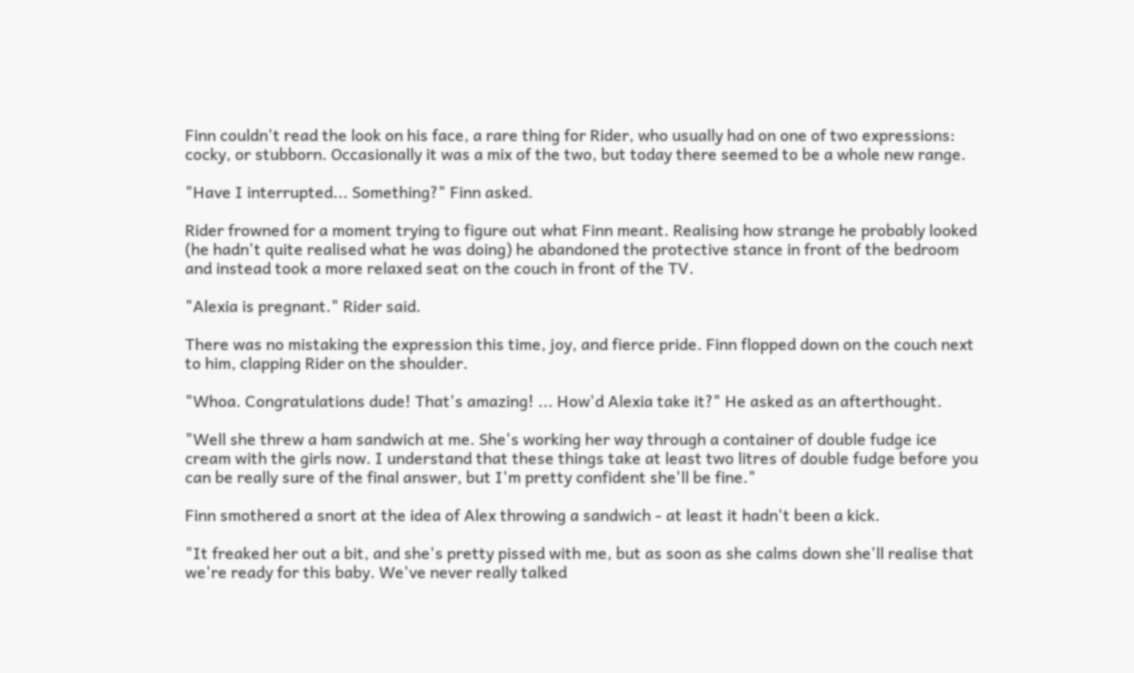Finn couldn't read the look on his face, a rare thing for Rider, who usually had on one of two expressions: cocky, or stubborn. Occasionally it was a mix of the two, but today there seemed to be a whole new range.

"Have I interrupted... Something?" Finn asked.

Rider frowned for a moment trying to figure out what Finn meant. Realising how strange he probably looked (he hadn't quite realised what he was doing) he abandoned the protective stance in front of the bedroom and instead took a more relaxed seat on the couch in front of the TV.

"Alexia is pregnant." Rider said.

There was no mistaking the expression this time, joy, and fierce pride. Finn flopped down on the couch next to him, clapping Rider on the shoulder.

"Whoa. Congratulations dude! That's amazing! ... How'd Alexia take it?" He asked as an afterthought.

"Well she threw a ham sandwich at me. She's working her way through a container of double fudge ice cream with the girls now. I understand that these things take at least two litres of double fudge before you can be really sure of the final answer, but I'm pretty confident she'll be fine."

Finn smothered a snort at the idea of Alex throwing a sandwich - at least it hadn't been a kick.

"It freaked her out a bit, and she's pretty pissed with me, but as soon as she calms down she'll realise that we're ready for this baby. We've never really talked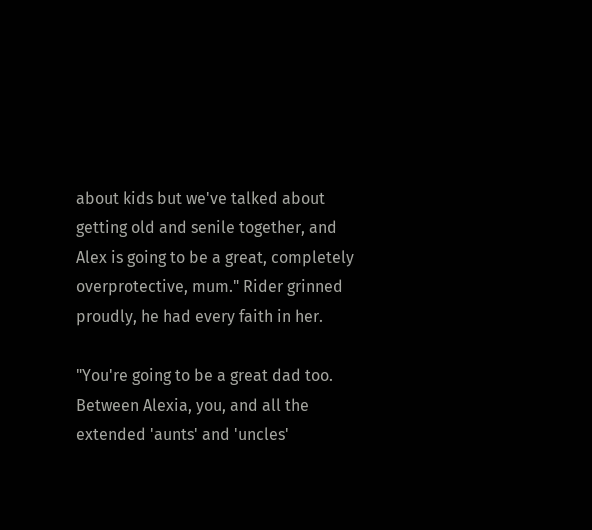about kids but we've talked about getting old and senile together, and Alex is going to be a great, completely overprotective, mum." Rider grinned proudly, he had every faith in her.

"You're going to be a great dad too. Between Alexia, you, and all the extended 'aunts' and 'uncles'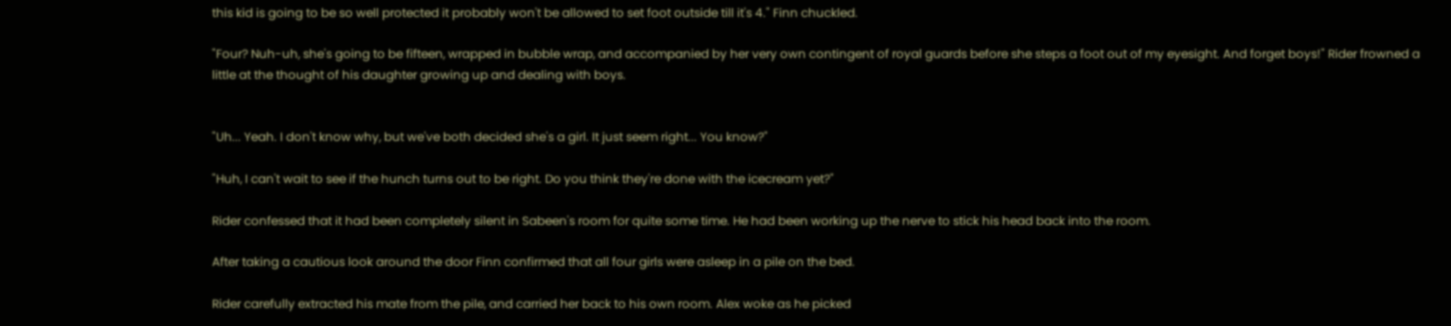this kid is going to be so well protected it probably won't be allowed to set foot outside till it's 4." Finn chuckled.

"Four? Nuh-uh, she's going to be fifteen, wrapped in bubble wrap, and accompanied by her very own contingent of royal guards before she steps a foot out of my eyesight. And forget boys!" Rider frowned a little at the thought of his daughter growing up and dealing with boys.


"Uh... Yeah. I don't know why, but we've both decided she's a girl. It just seem right... You know?"

"Huh, I can't wait to see if the hunch turns out to be right. Do you think they're done with the icecream yet?"

Rider confessed that it had been completely silent in Sabeen's room for quite some time. He had been working up the nerve to stick his head back into the room.

After taking a cautious look around the door Finn confirmed that all four girls were asleep in a pile on the bed.

Rider carefully extracted his mate from the pile, and carried her back to his own room. Alex woke as he picked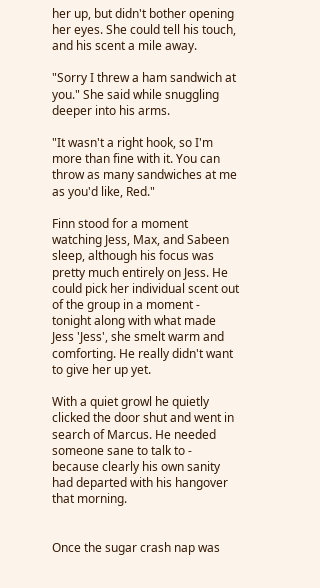her up, but didn't bother opening her eyes. She could tell his touch, and his scent a mile away.

"Sorry I threw a ham sandwich at you." She said while snuggling deeper into his arms.

"It wasn't a right hook, so I'm more than fine with it. You can throw as many sandwiches at me as you'd like, Red."

Finn stood for a moment watching Jess, Max, and Sabeen sleep, although his focus was pretty much entirely on Jess. He could pick her individual scent out of the group in a moment - tonight along with what made Jess 'Jess', she smelt warm and comforting. He really didn't want to give her up yet.

With a quiet growl he quietly clicked the door shut and went in search of Marcus. He needed someone sane to talk to - because clearly his own sanity had departed with his hangover that morning.


Once the sugar crash nap was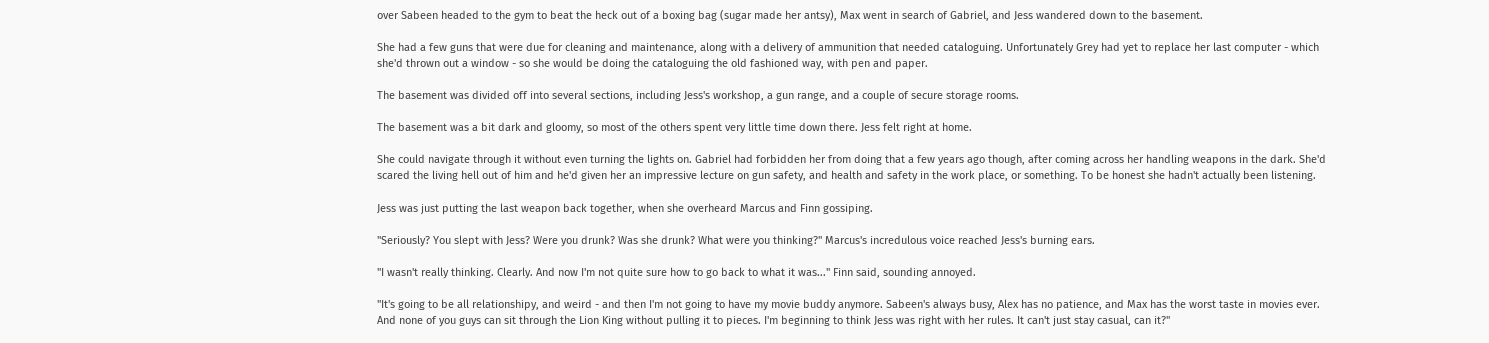over Sabeen headed to the gym to beat the heck out of a boxing bag (sugar made her antsy), Max went in search of Gabriel, and Jess wandered down to the basement.

She had a few guns that were due for cleaning and maintenance, along with a delivery of ammunition that needed cataloguing. Unfortunately Grey had yet to replace her last computer - which she'd thrown out a window - so she would be doing the cataloguing the old fashioned way, with pen and paper.

The basement was divided off into several sections, including Jess's workshop, a gun range, and a couple of secure storage rooms.

The basement was a bit dark and gloomy, so most of the others spent very little time down there. Jess felt right at home.

She could navigate through it without even turning the lights on. Gabriel had forbidden her from doing that a few years ago though, after coming across her handling weapons in the dark. She'd scared the living hell out of him and he'd given her an impressive lecture on gun safety, and health and safety in the work place, or something. To be honest she hadn't actually been listening.

Jess was just putting the last weapon back together, when she overheard Marcus and Finn gossiping.

"Seriously? You slept with Jess? Were you drunk? Was she drunk? What were you thinking?" Marcus's incredulous voice reached Jess's burning ears.

"I wasn't really thinking. Clearly. And now I'm not quite sure how to go back to what it was..." Finn said, sounding annoyed.

"It's going to be all relationshipy, and weird - and then I'm not going to have my movie buddy anymore. Sabeen's always busy, Alex has no patience, and Max has the worst taste in movies ever. And none of you guys can sit through the Lion King without pulling it to pieces. I'm beginning to think Jess was right with her rules. It can't just stay casual, can it?"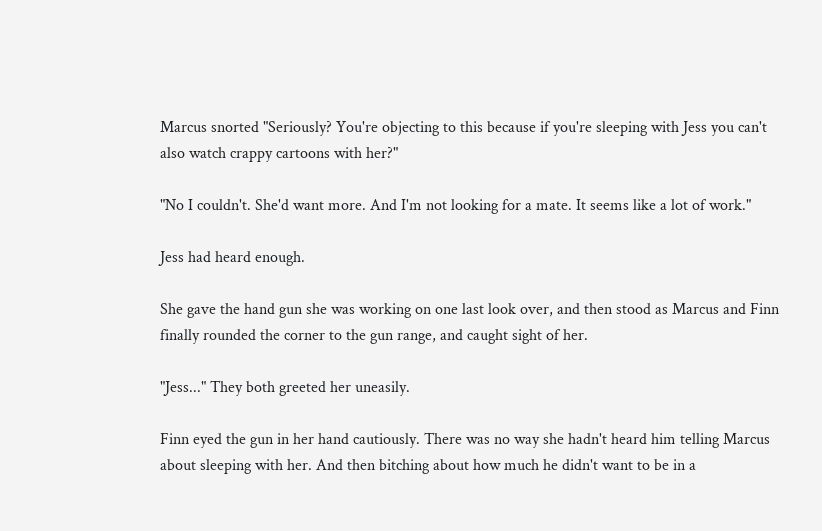Marcus snorted "Seriously? You're objecting to this because if you're sleeping with Jess you can't also watch crappy cartoons with her?"

"No I couldn't. She'd want more. And I'm not looking for a mate. It seems like a lot of work."

Jess had heard enough.

She gave the hand gun she was working on one last look over, and then stood as Marcus and Finn finally rounded the corner to the gun range, and caught sight of her.

"Jess..." They both greeted her uneasily.

Finn eyed the gun in her hand cautiously. There was no way she hadn't heard him telling Marcus about sleeping with her. And then bitching about how much he didn't want to be in a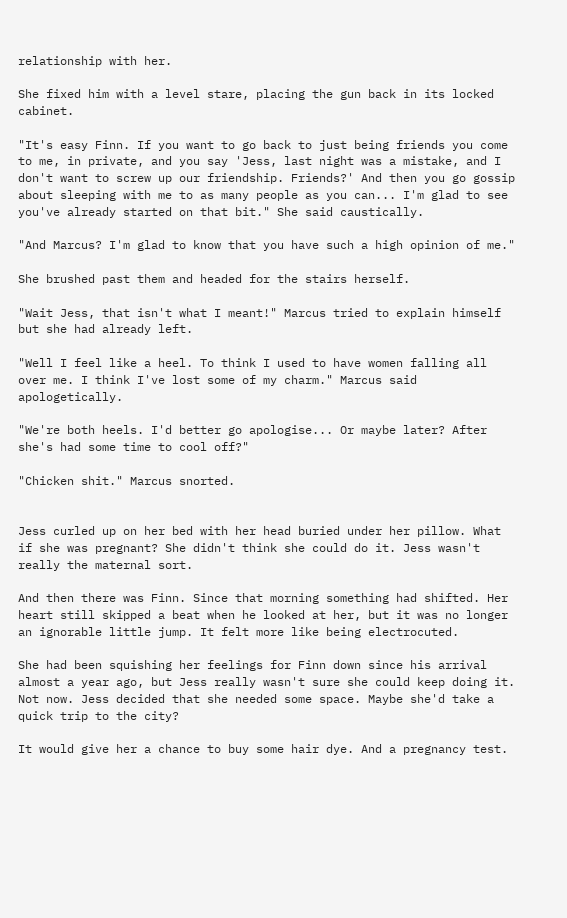relationship with her.

She fixed him with a level stare, placing the gun back in its locked cabinet.

"It's easy Finn. If you want to go back to just being friends you come to me, in private, and you say 'Jess, last night was a mistake, and I don't want to screw up our friendship. Friends?' And then you go gossip about sleeping with me to as many people as you can... I'm glad to see you've already started on that bit." She said caustically.

"And Marcus? I'm glad to know that you have such a high opinion of me."

She brushed past them and headed for the stairs herself.

"Wait Jess, that isn't what I meant!" Marcus tried to explain himself but she had already left.

"Well I feel like a heel. To think I used to have women falling all over me. I think I've lost some of my charm." Marcus said apologetically.

"We're both heels. I'd better go apologise... Or maybe later? After she's had some time to cool off?"

"Chicken shit." Marcus snorted.


Jess curled up on her bed with her head buried under her pillow. What if she was pregnant? She didn't think she could do it. Jess wasn't really the maternal sort.

And then there was Finn. Since that morning something had shifted. Her heart still skipped a beat when he looked at her, but it was no longer an ignorable little jump. It felt more like being electrocuted.

She had been squishing her feelings for Finn down since his arrival almost a year ago, but Jess really wasn't sure she could keep doing it. Not now. Jess decided that she needed some space. Maybe she'd take a quick trip to the city?

It would give her a chance to buy some hair dye. And a pregnancy test.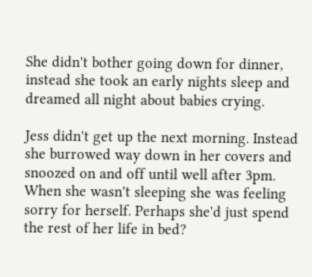She didn't bother going down for dinner, instead she took an early nights sleep and dreamed all night about babies crying.

Jess didn't get up the next morning. Instead she burrowed way down in her covers and snoozed on and off until well after 3pm. When she wasn't sleeping she was feeling sorry for herself. Perhaps she'd just spend the rest of her life in bed?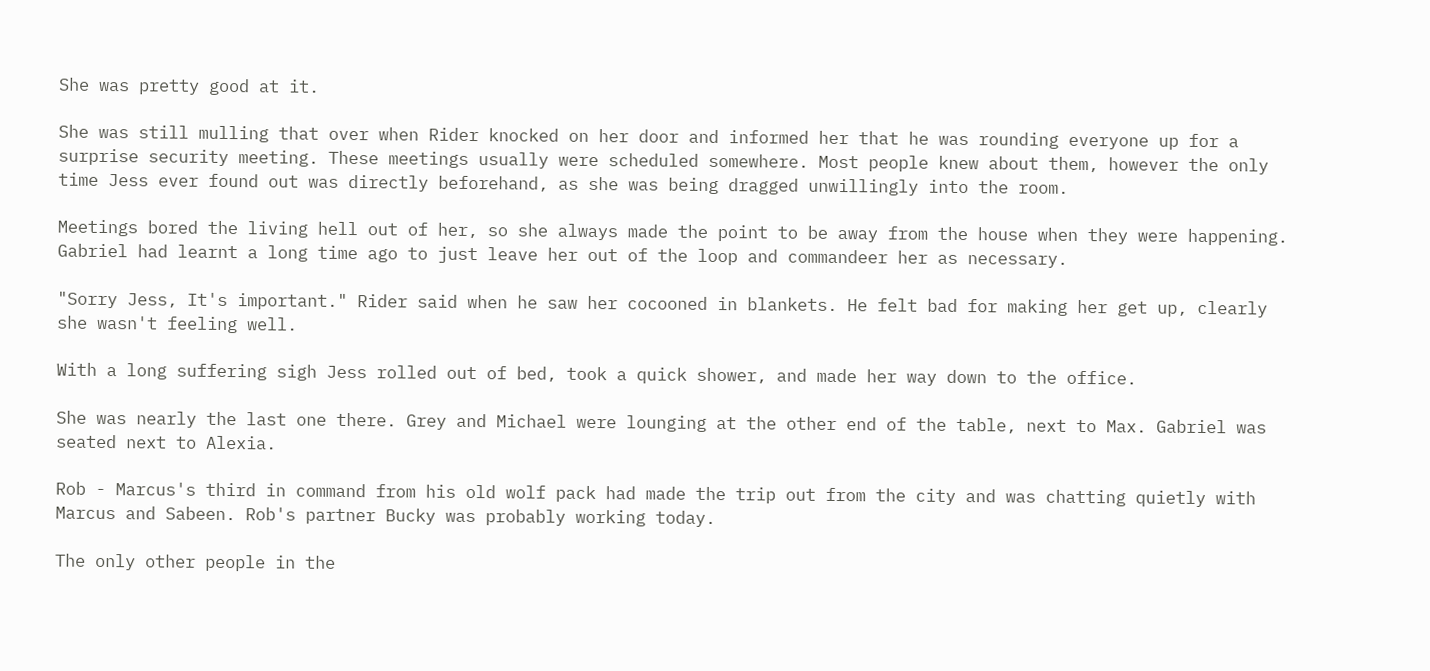She was pretty good at it.

She was still mulling that over when Rider knocked on her door and informed her that he was rounding everyone up for a surprise security meeting. These meetings usually were scheduled somewhere. Most people knew about them, however the only time Jess ever found out was directly beforehand, as she was being dragged unwillingly into the room.

Meetings bored the living hell out of her, so she always made the point to be away from the house when they were happening. Gabriel had learnt a long time ago to just leave her out of the loop and commandeer her as necessary.

"Sorry Jess, It's important." Rider said when he saw her cocooned in blankets. He felt bad for making her get up, clearly she wasn't feeling well.

With a long suffering sigh Jess rolled out of bed, took a quick shower, and made her way down to the office.

She was nearly the last one there. Grey and Michael were lounging at the other end of the table, next to Max. Gabriel was seated next to Alexia.

Rob - Marcus's third in command from his old wolf pack had made the trip out from the city and was chatting quietly with Marcus and Sabeen. Rob's partner Bucky was probably working today.

The only other people in the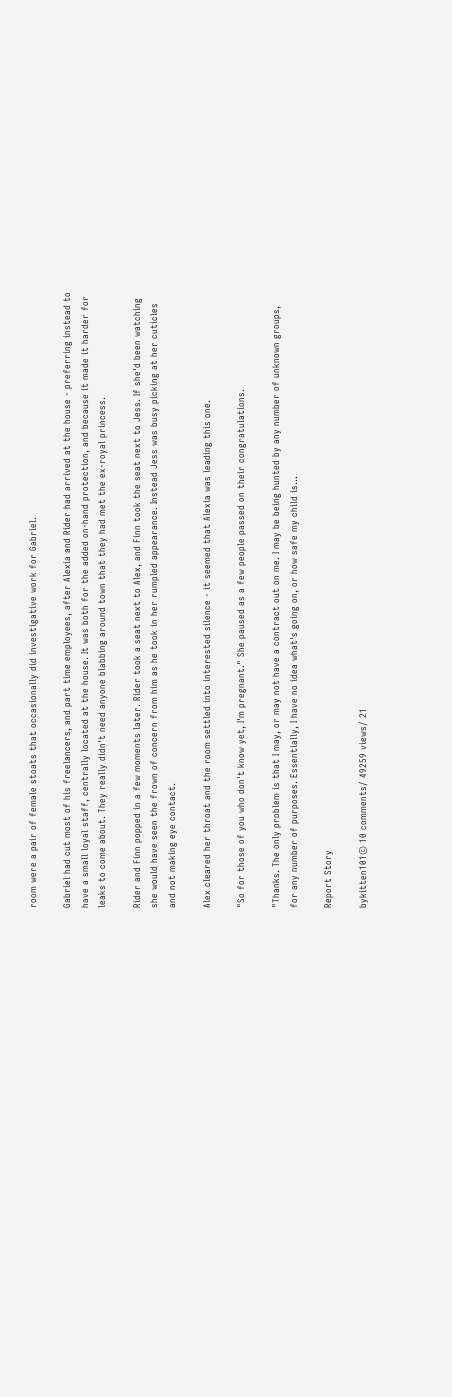room were a pair of female stoats that occasionally did investigative work for Gabriel.

Gabriel had cut most of his freelancers, and part time employees, after Alexia and Rider had arrived at the house - preferring instead to have a small loyal staff, centrally located at the house. It was both for the added on-hand protection, and because it made it harder for leaks to come about. They really didn't need anyone blabbing around town that they had met the ex-royal princess.

Rider and Finn popped in a few moments later. Rider took a seat next to Alex, and Finn took the seat next to Jess. If she'd been watching she would have seen the frown of concern from him as he took in her rumpled appearance. Instead Jess was busy picking at her cuticles and not making eye contact.

Alex cleared her throat and the room settled into interested silence - it seemed that Alexia was leading this one.

"So for those of you who don't know yet, I'm pregnant." She paused as a few people passed on their congratulations.

"Thanks. The only problem is that I may, or may not have a contract out on me. I may be being hunted by any number of unknown groups, for any number of purposes. Essentially, I have no idea what's going on, or how safe my child is...

Report Story

bykitten101© 10 comments/ 49259 views/ 21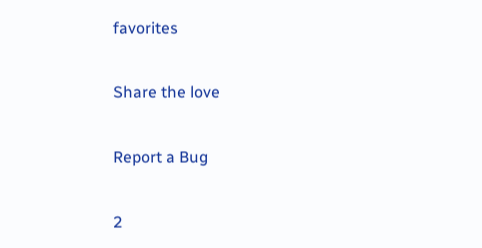favorites

Share the love

Report a Bug

2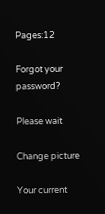Pages:12

Forgot your password?

Please wait

Change picture

Your current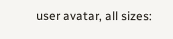user avatar, all sizes: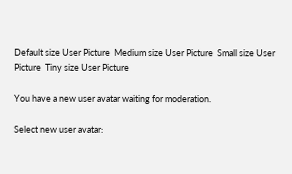Default size User Picture  Medium size User Picture  Small size User Picture  Tiny size User Picture

You have a new user avatar waiting for moderation.

Select new user avatar: